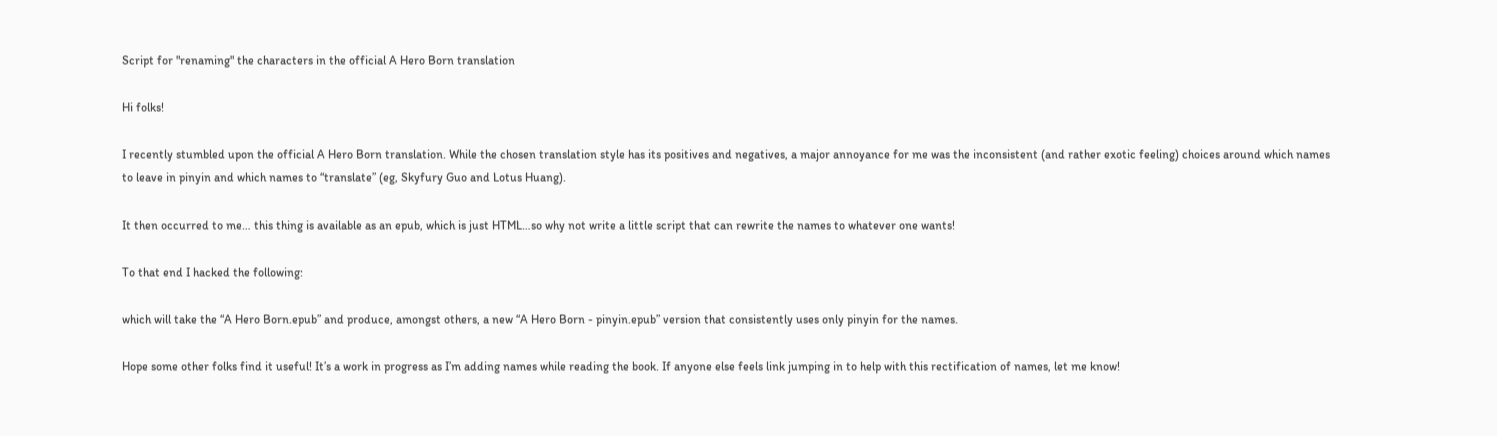Script for "renaming" the characters in the official A Hero Born translation

Hi folks!

I recently stumbled upon the official A Hero Born translation. While the chosen translation style has its positives and negatives, a major annoyance for me was the inconsistent (and rather exotic feeling) choices around which names to leave in pinyin and which names to “translate” (eg, Skyfury Guo and Lotus Huang).

It then occurred to me… this thing is available as an epub, which is just HTML…so why not write a little script that can rewrite the names to whatever one wants!

To that end I hacked the following:

which will take the “A Hero Born.epub” and produce, amongst others, a new “A Hero Born - pinyin.epub” version that consistently uses only pinyin for the names.

Hope some other folks find it useful! It’s a work in progress as I’m adding names while reading the book. If anyone else feels link jumping in to help with this rectification of names, let me know!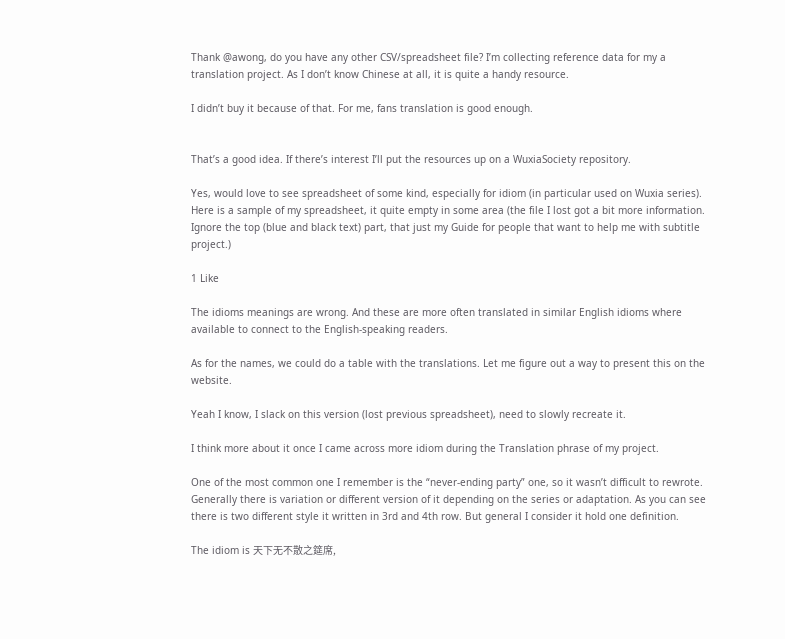Thank @awong, do you have any other CSV/spreadsheet file? I’m collecting reference data for my a translation project. As I don’t know Chinese at all, it is quite a handy resource.

I didn’t buy it because of that. For me, fans translation is good enough.


That’s a good idea. If there’s interest I’ll put the resources up on a WuxiaSociety repository.

Yes, would love to see spreadsheet of some kind, especially for idiom (in particular used on Wuxia series). Here is a sample of my spreadsheet, it quite empty in some area (the file I lost got a bit more information. Ignore the top (blue and black text) part, that just my Guide for people that want to help me with subtitle project.)

1 Like

The idioms meanings are wrong. And these are more often translated in similar English idioms where available to connect to the English-speaking readers.

As for the names, we could do a table with the translations. Let me figure out a way to present this on the website.

Yeah I know, I slack on this version (lost previous spreadsheet), need to slowly recreate it.

I think more about it once I came across more idiom during the Translation phrase of my project.

One of the most common one I remember is the “never-ending party” one, so it wasn’t difficult to rewrote. Generally there is variation or different version of it depending on the series or adaptation. As you can see there is two different style it written in 3rd and 4th row. But general I consider it hold one definition.

The idiom is 天下无不散之筵席,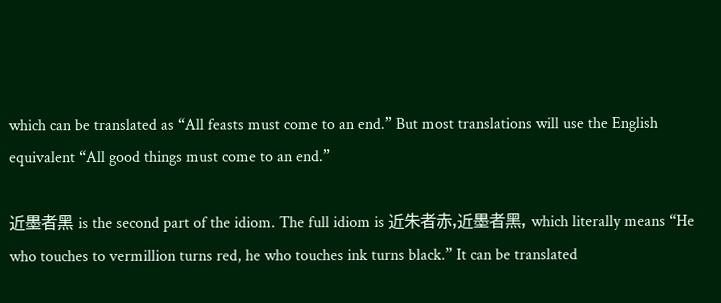which can be translated as “All feasts must come to an end.” But most translations will use the English equivalent “All good things must come to an end.”

近墨者黑 is the second part of the idiom. The full idiom is 近朱者赤,近墨者黑, which literally means “He who touches to vermillion turns red, he who touches ink turns black.” It can be translated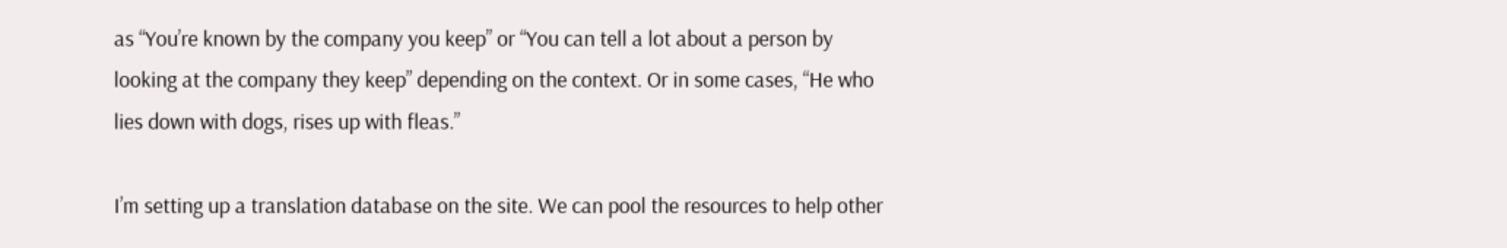as “You’re known by the company you keep” or “You can tell a lot about a person by looking at the company they keep” depending on the context. Or in some cases, “He who lies down with dogs, rises up with fleas.”

I’m setting up a translation database on the site. We can pool the resources to help other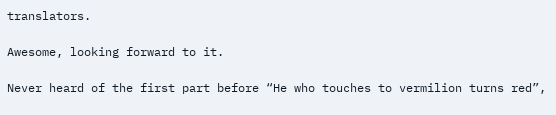translators.

Awesome, looking forward to it.

Never heard of the first part before “He who touches to vermilion turns red”,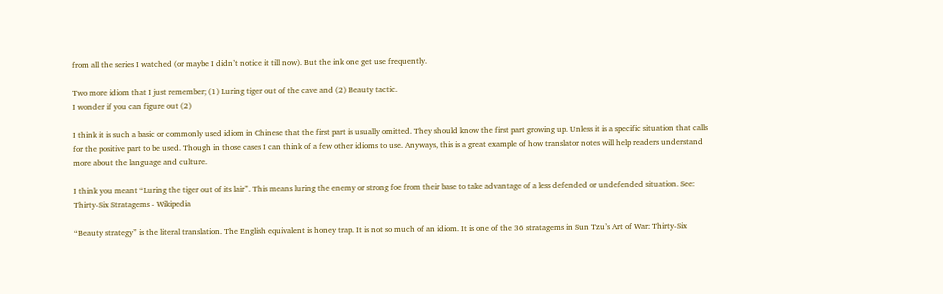from all the series I watched (or maybe I didn’t notice it till now). But the ink one get use frequently.

Two more idiom that I just remember; (1) Luring tiger out of the cave and (2) Beauty tactic.
I wonder if you can figure out (2)

I think it is such a basic or commonly used idiom in Chinese that the first part is usually omitted. They should know the first part growing up. Unless it is a specific situation that calls for the positive part to be used. Though in those cases I can think of a few other idioms to use. Anyways, this is a great example of how translator notes will help readers understand more about the language and culture.

I think you meant “Luring the tiger out of its lair”. This means luring the enemy or strong foe from their base to take advantage of a less defended or undefended situation. See: Thirty-Six Stratagems - Wikipedia

“Beauty strategy” is the literal translation. The English equivalent is honey trap. It is not so much of an idiom. It is one of the 36 stratagems in Sun Tzu’s Art of War: Thirty-Six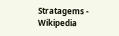Stratagems - Wikipedia